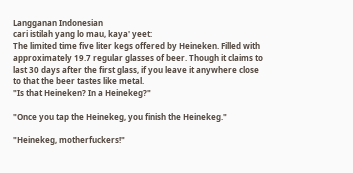Langganan Indonesian
cari istilah yang lo mau, kaya' yeet:
The limited time five liter kegs offered by Heineken. Filled with approximately 19.7 regular glasses of beer. Though it claims to last 30 days after the first glass, if you leave it anywhere close to that the beer tastes like metal.
"Is that Heineken? In a Heinekeg?"

"Once you tap the Heinekeg, you finish the Heinekeg."

"Heinekeg, motherfuckers!"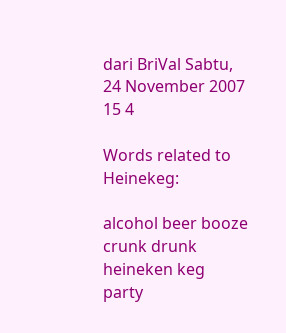dari BriVal Sabtu, 24 November 2007
15 4

Words related to Heinekeg:

alcohol beer booze crunk drunk heineken keg party